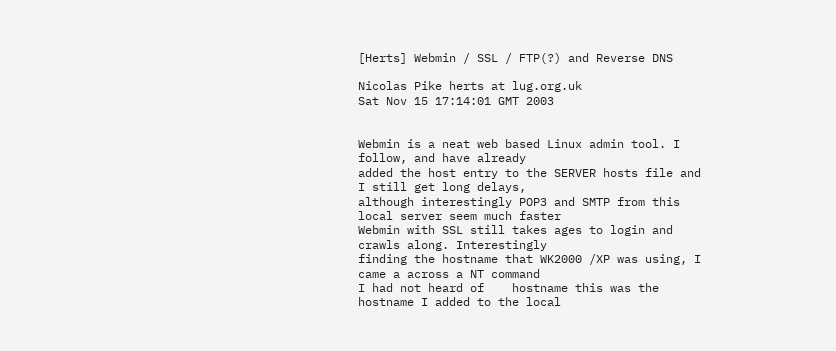[Herts] Webmin / SSL / FTP(?) and Reverse DNS

Nicolas Pike herts at lug.org.uk
Sat Nov 15 17:14:01 GMT 2003


Webmin is a neat web based Linux admin tool. I follow, and have already
added the host entry to the SERVER hosts file and I still get long delays,
although interestingly POP3 and SMTP from this local server seem much faster
Webmin with SSL still takes ages to login and crawls along. Interestingly
finding the hostname that WK2000 /XP was using, I came a across a NT command
I had not heard of    hostname this was the hostname I added to the local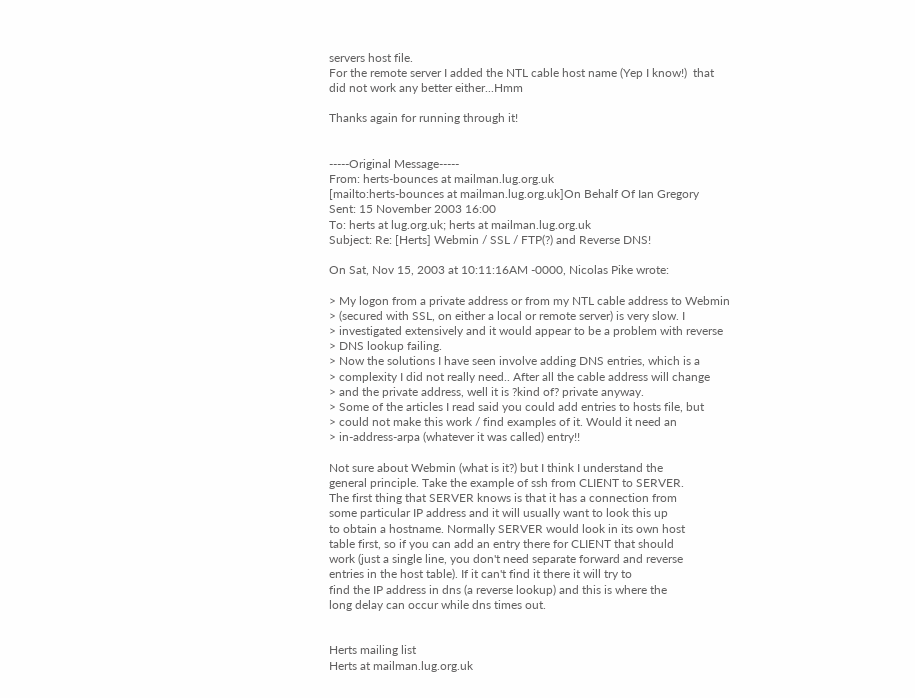servers host file.
For the remote server I added the NTL cable host name (Yep I know!)  that
did not work any better either...Hmm

Thanks again for running through it!


-----Original Message-----
From: herts-bounces at mailman.lug.org.uk
[mailto:herts-bounces at mailman.lug.org.uk]On Behalf Of Ian Gregory
Sent: 15 November 2003 16:00
To: herts at lug.org.uk; herts at mailman.lug.org.uk
Subject: Re: [Herts] Webmin / SSL / FTP(?) and Reverse DNS!

On Sat, Nov 15, 2003 at 10:11:16AM -0000, Nicolas Pike wrote:

> My logon from a private address or from my NTL cable address to Webmin
> (secured with SSL, on either a local or remote server) is very slow. I
> investigated extensively and it would appear to be a problem with reverse
> DNS lookup failing.
> Now the solutions I have seen involve adding DNS entries, which is a
> complexity I did not really need.. After all the cable address will change
> and the private address, well it is ?kind of? private anyway.
> Some of the articles I read said you could add entries to hosts file, but
> could not make this work / find examples of it. Would it need an
> in-address-arpa (whatever it was called) entry!!

Not sure about Webmin (what is it?) but I think I understand the
general principle. Take the example of ssh from CLIENT to SERVER.
The first thing that SERVER knows is that it has a connection from
some particular IP address and it will usually want to look this up
to obtain a hostname. Normally SERVER would look in its own host
table first, so if you can add an entry there for CLIENT that should
work (just a single line, you don't need separate forward and reverse
entries in the host table). If it can't find it there it will try to
find the IP address in dns (a reverse lookup) and this is where the
long delay can occur while dns times out.


Herts mailing list
Herts at mailman.lug.org.uk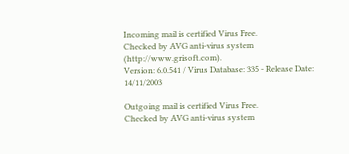Incoming mail is certified Virus Free.
Checked by AVG anti-virus system (http://www.grisoft.com).
Version: 6.0.541 / Virus Database: 335 - Release Date: 14/11/2003

Outgoing mail is certified Virus Free.
Checked by AVG anti-virus system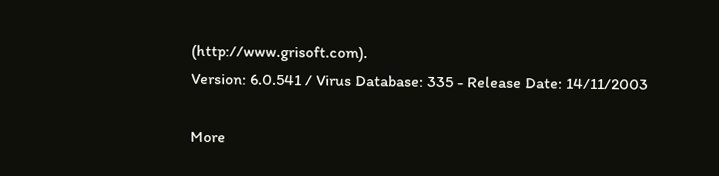(http://www.grisoft.com).
Version: 6.0.541 / Virus Database: 335 - Release Date: 14/11/2003

More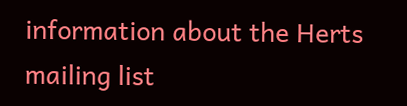information about the Herts mailing list